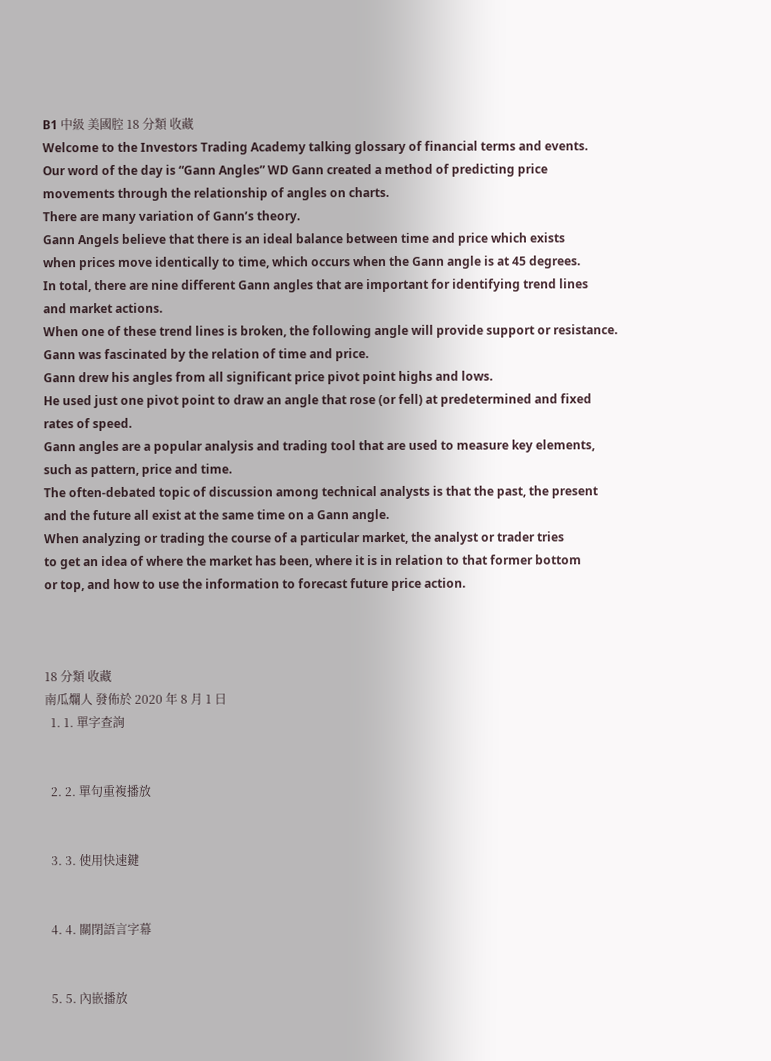B1 中級 美國腔 18 分類 收藏
Welcome to the Investors Trading Academy talking glossary of financial terms and events.
Our word of the day is “Gann Angles” WD Gann created a method of predicting price
movements through the relationship of angles on charts.
There are many variation of Gann’s theory.
Gann Angels believe that there is an ideal balance between time and price which exists
when prices move identically to time, which occurs when the Gann angle is at 45 degrees.
In total, there are nine different Gann angles that are important for identifying trend lines
and market actions.
When one of these trend lines is broken, the following angle will provide support or resistance.
Gann was fascinated by the relation of time and price.
Gann drew his angles from all significant price pivot point highs and lows.
He used just one pivot point to draw an angle that rose (or fell) at predetermined and fixed
rates of speed.
Gann angles are a popular analysis and trading tool that are used to measure key elements,
such as pattern, price and time.
The often-debated topic of discussion among technical analysts is that the past, the present
and the future all exist at the same time on a Gann angle.
When analyzing or trading the course of a particular market, the analyst or trader tries
to get an idea of where the market has been, where it is in relation to that former bottom
or top, and how to use the information to forecast future price action.



18 分類 收藏
南瓜爛人 發佈於 2020 年 8 月 1 日
  1. 1. 單字查詢


  2. 2. 單句重複播放


  3. 3. 使用快速鍵


  4. 4. 關閉語言字幕


  5. 5. 內嵌播放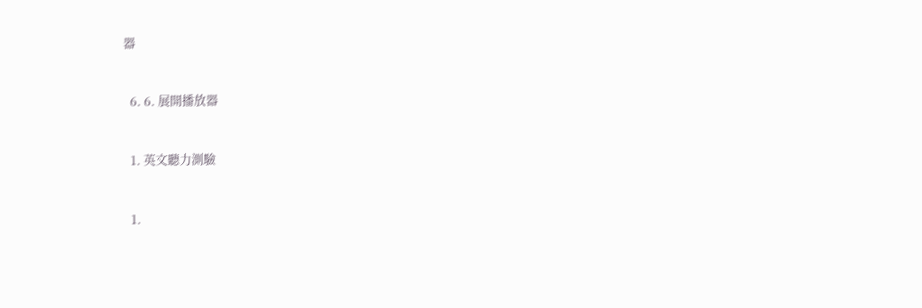器


  6. 6. 展開播放器


  1. 英文聽力測驗


  1.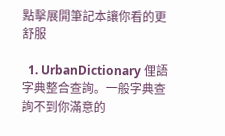點擊展開筆記本讓你看的更舒服

  1. UrbanDictionary 俚語字典整合查詢。一般字典查詢不到你滿意的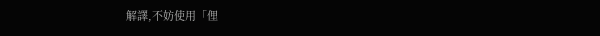解譯,不妨使用「俚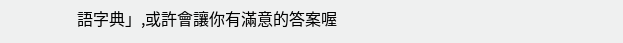語字典」,或許會讓你有滿意的答案喔